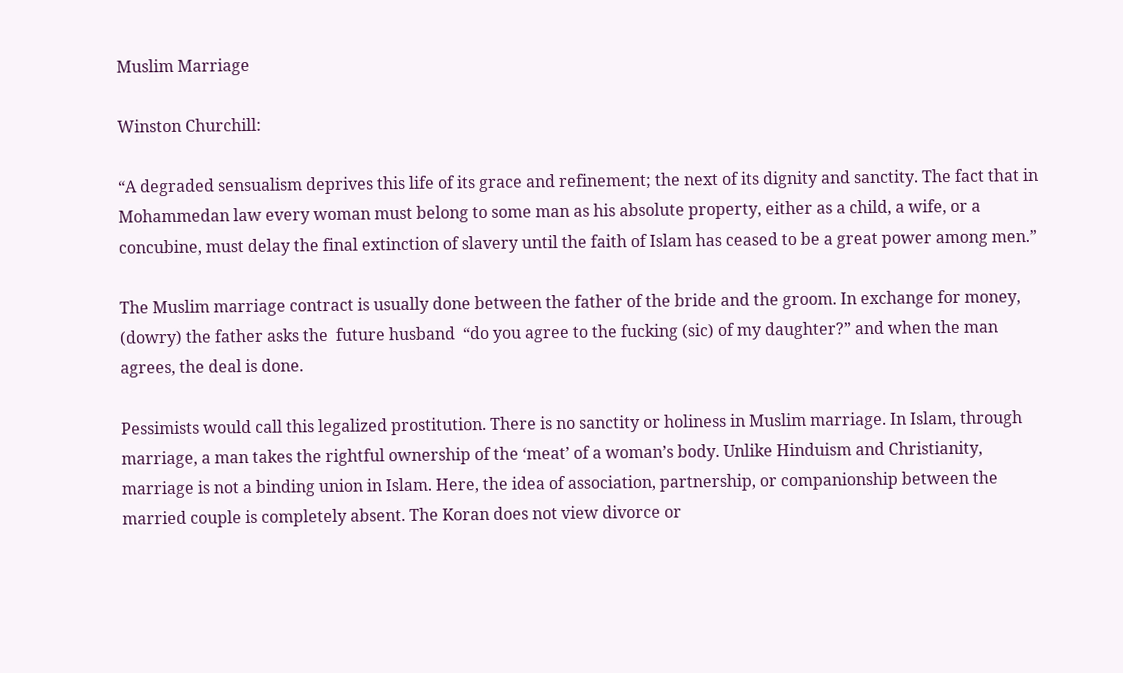Muslim Marriage

Winston Churchill:

“A degraded sensualism deprives this life of its grace and refinement; the next of its dignity and sanctity. The fact that in Mohammedan law every woman must belong to some man as his absolute property, either as a child, a wife, or a concubine, must delay the final extinction of slavery until the faith of Islam has ceased to be a great power among men.”

The Muslim marriage contract is usually done between the father of the bride and the groom. In exchange for money, (dowry) the father asks the  future husband  “do you agree to the fucking (sic) of my daughter?” and when the man agrees, the deal is done.

Pessimists would call this legalized prostitution. There is no sanctity or holiness in Muslim marriage. In Islam, through marriage, a man takes the rightful ownership of the ‘meat’ of a woman’s body. Unlike Hinduism and Christianity, marriage is not a binding union in Islam. Here, the idea of association, partnership, or companionship between the married couple is completely absent. The Koran does not view divorce or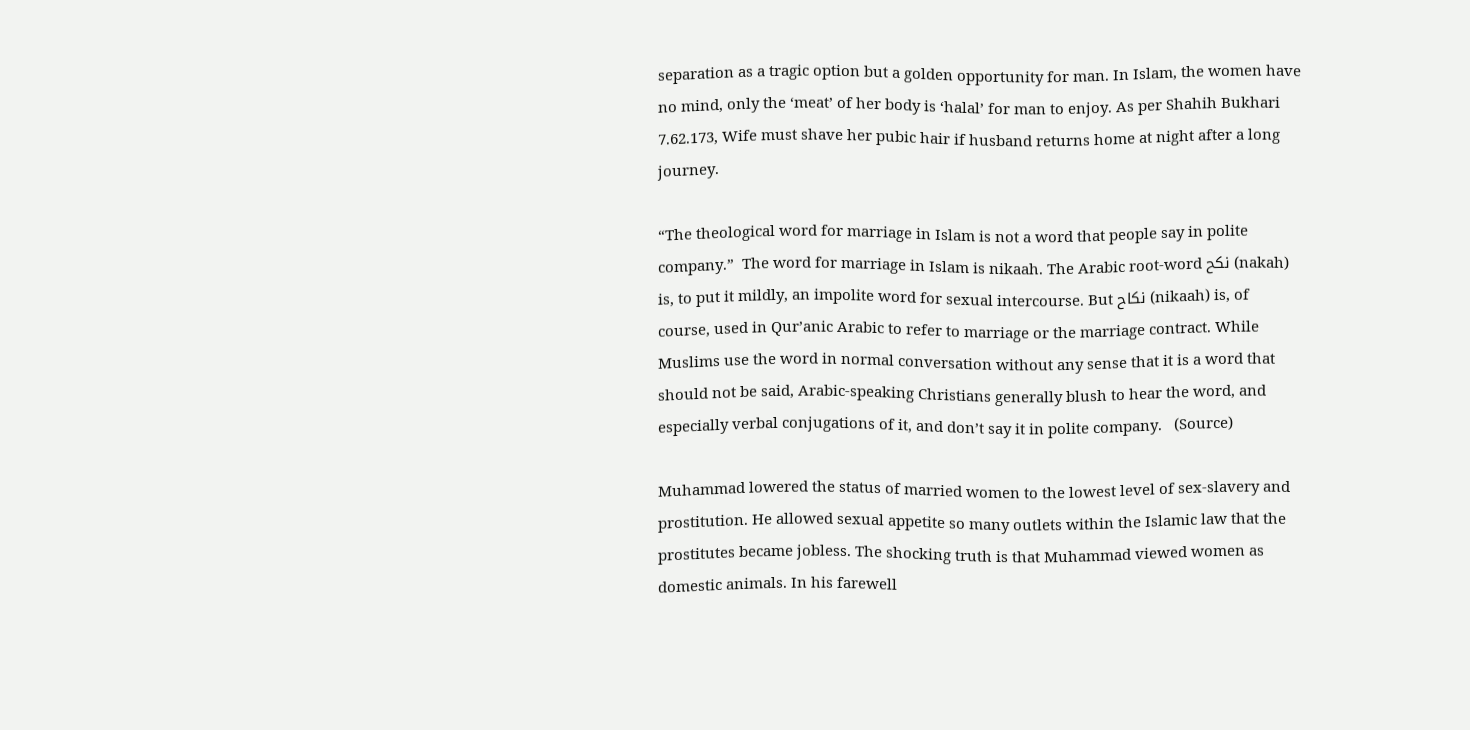separation as a tragic option but a golden opportunity for man. In Islam, the women have no mind, only the ‘meat’ of her body is ‘halal’ for man to enjoy. As per Shahih Bukhari 7.62.173, Wife must shave her pubic hair if husband returns home at night after a long journey.

“The theological word for marriage in Islam is not a word that people say in polite company.”  The word for marriage in Islam is nikaah. The Arabic root-word نكح (nakah) is, to put it mildly, an impolite word for sexual intercourse. But نكاح (nikaah) is, of course, used in Qur’anic Arabic to refer to marriage or the marriage contract. While Muslims use the word in normal conversation without any sense that it is a word that should not be said, Arabic-speaking Christians generally blush to hear the word, and especially verbal conjugations of it, and don’t say it in polite company.   (Source)

Muhammad lowered the status of married women to the lowest level of sex-slavery and prostitution. He allowed sexual appetite so many outlets within the Islamic law that the prostitutes became jobless. The shocking truth is that Muhammad viewed women as domestic animals. In his farewell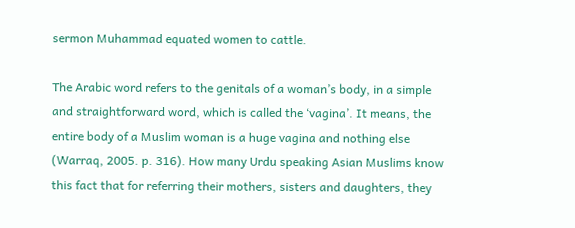sermon Muhammad equated women to cattle.

The Arabic word refers to the genitals of a woman’s body, in a simple and straightforward word, which is called the ‘vagina’. It means, the entire body of a Muslim woman is a huge vagina and nothing else (Warraq, 2005. p. 316). How many Urdu speaking Asian Muslims know this fact that for referring their mothers, sisters and daughters, they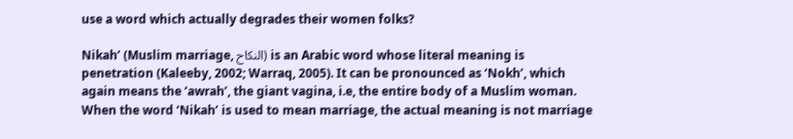use a word which actually degrades their women folks?

Nikah’ (Muslim marriage, النكاح) is an Arabic word whose literal meaning is penetration (Kaleeby, 2002; Warraq, 2005). It can be pronounced as ‘Nokh’, which again means the ‘awrah’, the giant vagina, i.e, the entire body of a Muslim woman. When the word ‘Nikah’ is used to mean marriage, the actual meaning is not marriage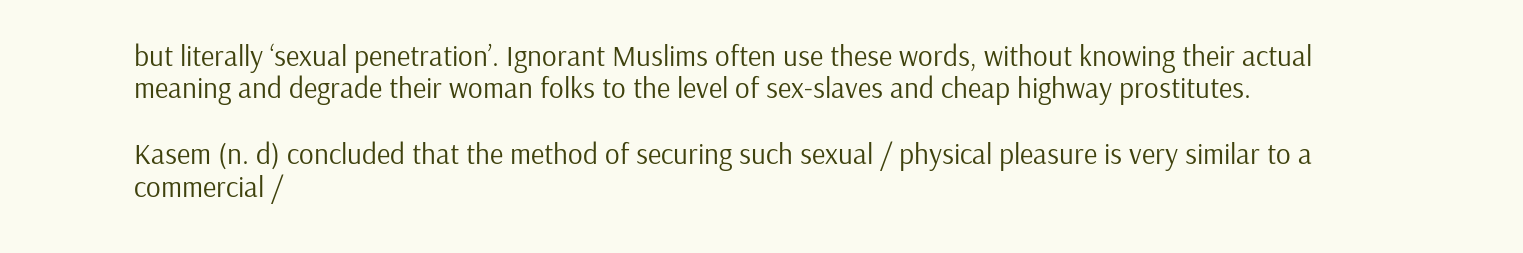but literally ‘sexual penetration’. Ignorant Muslims often use these words, without knowing their actual meaning and degrade their woman folks to the level of sex-slaves and cheap highway prostitutes.

Kasem (n. d) concluded that the method of securing such sexual / physical pleasure is very similar to a commercial /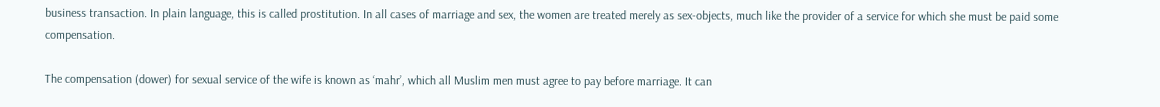business transaction. In plain language, this is called prostitution. In all cases of marriage and sex, the women are treated merely as sex-objects, much like the provider of a service for which she must be paid some compensation.

The compensation (dower) for sexual service of the wife is known as ‘mahr’, which all Muslim men must agree to pay before marriage. It can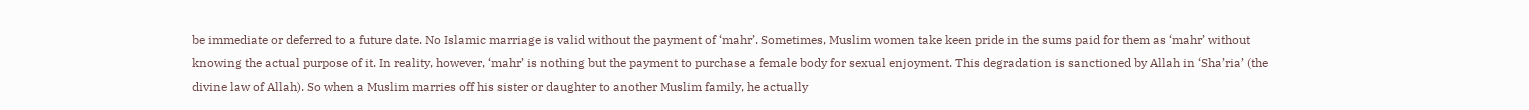be immediate or deferred to a future date. No Islamic marriage is valid without the payment of ‘mahr’. Sometimes, Muslim women take keen pride in the sums paid for them as ‘mahr’ without knowing the actual purpose of it. In reality, however, ‘mahr’ is nothing but the payment to purchase a female body for sexual enjoyment. This degradation is sanctioned by Allah in ‘Sha’ria’ (the divine law of Allah). So when a Muslim marries off his sister or daughter to another Muslim family, he actually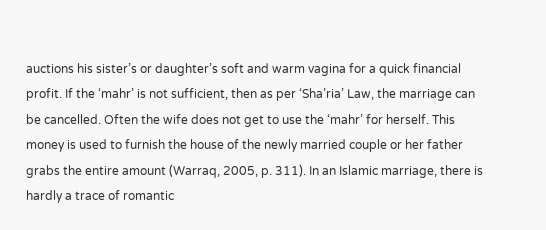auctions his sister’s or daughter’s soft and warm vagina for a quick financial profit. If the ‘mahr’ is not sufficient, then as per ‘Sha’ria’ Law, the marriage can be cancelled. Often the wife does not get to use the ‘mahr’ for herself. This money is used to furnish the house of the newly married couple or her father grabs the entire amount (Warraq, 2005, p. 311). In an Islamic marriage, there is hardly a trace of romantic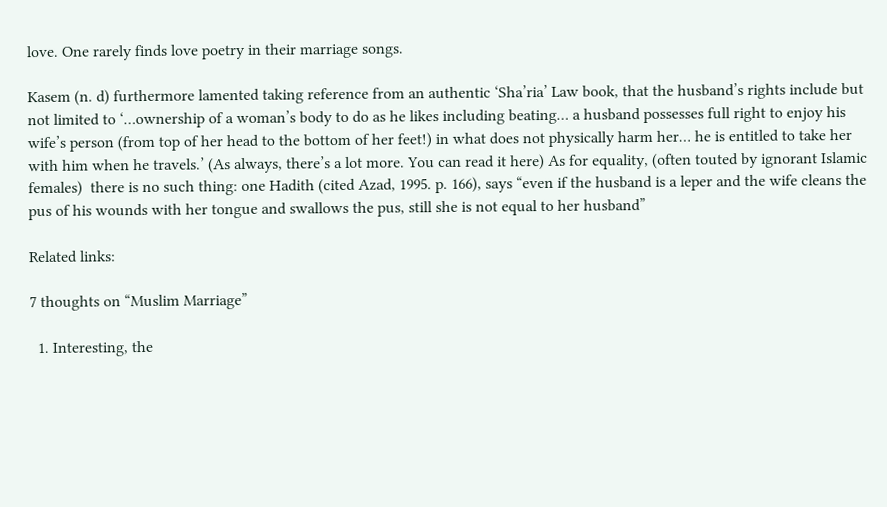love. One rarely finds love poetry in their marriage songs.

Kasem (n. d) furthermore lamented taking reference from an authentic ‘Sha’ria’ Law book, that the husband’s rights include but not limited to ‘…ownership of a woman’s body to do as he likes including beating… a husband possesses full right to enjoy his wife’s person (from top of her head to the bottom of her feet!) in what does not physically harm her… he is entitled to take her with him when he travels.’ (As always, there’s a lot more. You can read it here) As for equality, (often touted by ignorant Islamic females)  there is no such thing: one Hadith (cited Azad, 1995. p. 166), says “even if the husband is a leper and the wife cleans the pus of his wounds with her tongue and swallows the pus, still she is not equal to her husband”

Related links:

7 thoughts on “Muslim Marriage”

  1. Interesting, the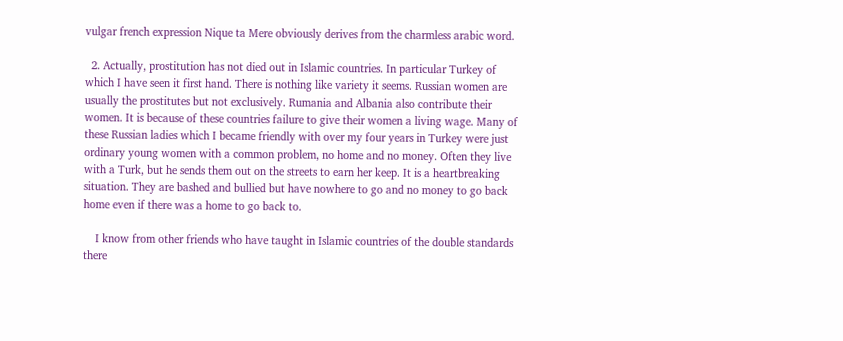vulgar french expression Nique ta Mere obviously derives from the charmless arabic word.

  2. Actually, prostitution has not died out in Islamic countries. In particular Turkey of which I have seen it first hand. There is nothing like variety it seems. Russian women are usually the prostitutes but not exclusively. Rumania and Albania also contribute their women. It is because of these countries failure to give their women a living wage. Many of these Russian ladies which I became friendly with over my four years in Turkey were just ordinary young women with a common problem, no home and no money. Often they live with a Turk, but he sends them out on the streets to earn her keep. It is a heartbreaking situation. They are bashed and bullied but have nowhere to go and no money to go back home even if there was a home to go back to.

    I know from other friends who have taught in Islamic countries of the double standards there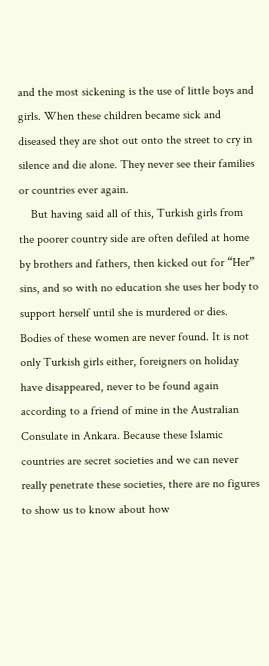and the most sickening is the use of little boys and girls. When these children became sick and diseased they are shot out onto the street to cry in silence and die alone. They never see their families or countries ever again.
    But having said all of this, Turkish girls from the poorer country side are often defiled at home by brothers and fathers, then kicked out for “Her” sins, and so with no education she uses her body to support herself until she is murdered or dies. Bodies of these women are never found. It is not only Turkish girls either, foreigners on holiday have disappeared, never to be found again according to a friend of mine in the Australian Consulate in Ankara. Because these Islamic countries are secret societies and we can never really penetrate these societies, there are no figures to show us to know about how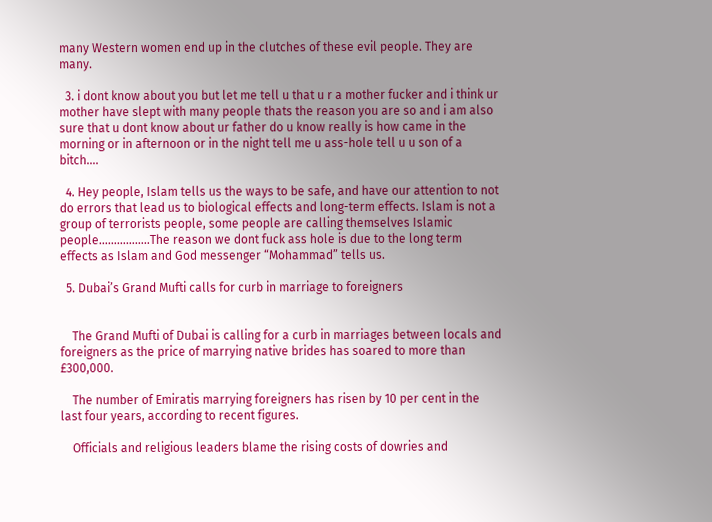many Western women end up in the clutches of these evil people. They are many.

  3. i dont know about you but let me tell u that u r a mother fucker and i think ur mother have slept with many people thats the reason you are so and i am also sure that u dont know about ur father do u know really is how came in the morning or in afternoon or in the night tell me u ass-hole tell u u son of a bitch….

  4. Hey people, Islam tells us the ways to be safe, and have our attention to not do errors that lead us to biological effects and long-term effects. Islam is not a group of terrorists people, some people are calling themselves Islamic people……………..The reason we dont fuck ass hole is due to the long term effects as Islam and God messenger “Mohammad” tells us.

  5. Dubai’s Grand Mufti calls for curb in marriage to foreigners


    The Grand Mufti of Dubai is calling for a curb in marriages between locals and foreigners as the price of marrying native brides has soared to more than £300,000.

    The number of Emiratis marrying foreigners has risen by 10 per cent in the last four years, according to recent figures.

    Officials and religious leaders blame the rising costs of dowries and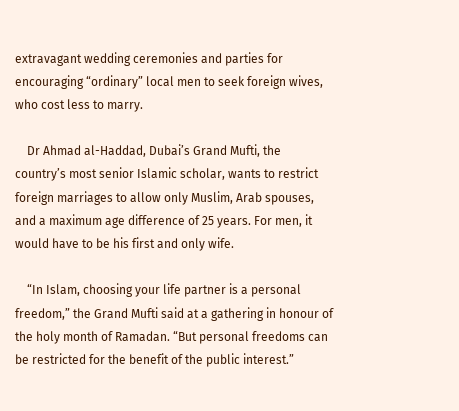extravagant wedding ceremonies and parties for encouraging “ordinary” local men to seek foreign wives, who cost less to marry.

    Dr Ahmad al-Haddad, Dubai’s Grand Mufti, the country’s most senior Islamic scholar, wants to restrict foreign marriages to allow only Muslim, Arab spouses, and a maximum age difference of 25 years. For men, it would have to be his first and only wife.

    “In Islam, choosing your life partner is a personal freedom,” the Grand Mufti said at a gathering in honour of the holy month of Ramadan. “But personal freedoms can be restricted for the benefit of the public interest.”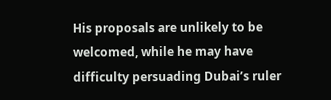His proposals are unlikely to be welcomed, while he may have difficulty persuading Dubai’s ruler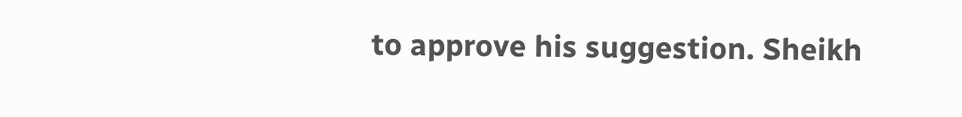to approve his suggestion. Sheikh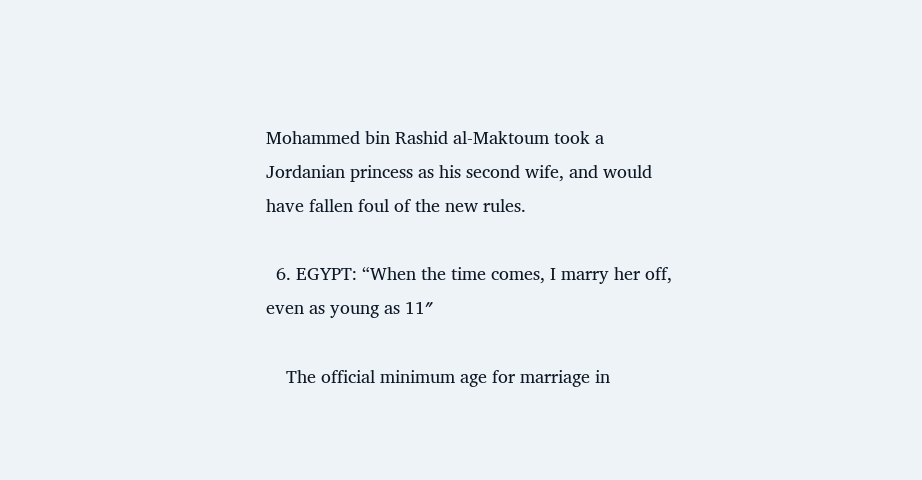Mohammed bin Rashid al-Maktoum took a Jordanian princess as his second wife, and would have fallen foul of the new rules.

  6. EGYPT: “When the time comes, I marry her off, even as young as 11″

    The official minimum age for marriage in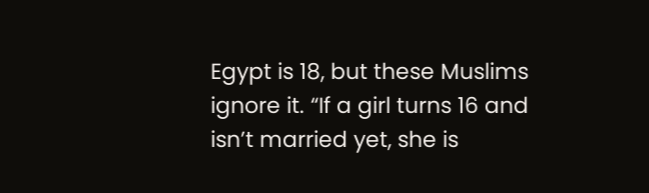Egypt is 18, but these Muslims ignore it. “If a girl turns 16 and isn’t married yet, she is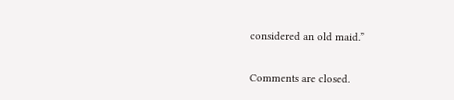considered an old maid.”


Comments are closed.